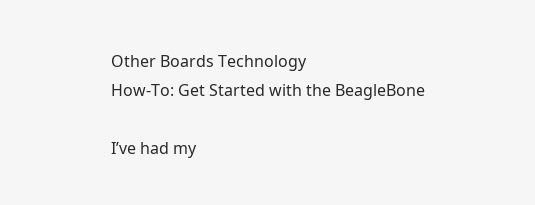Other Boards Technology
How-To: Get Started with the BeagleBone

I’ve had my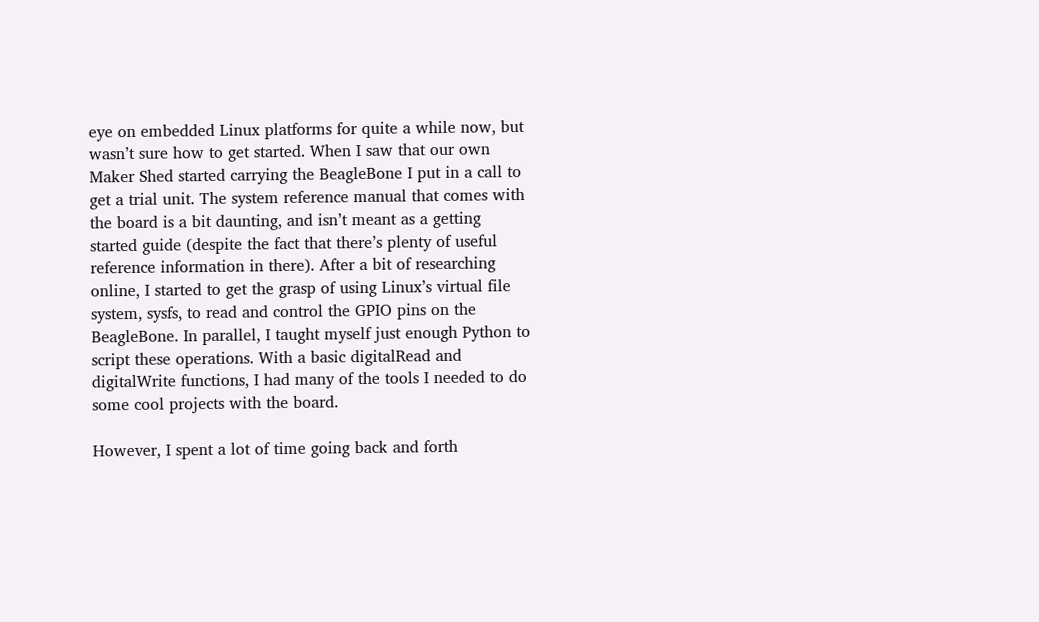eye on embedded Linux platforms for quite a while now, but wasn’t sure how to get started. When I saw that our own Maker Shed started carrying the BeagleBone I put in a call to get a trial unit. The system reference manual that comes with the board is a bit daunting, and isn’t meant as a getting started guide (despite the fact that there’s plenty of useful reference information in there). After a bit of researching online, I started to get the grasp of using Linux’s virtual file system, sysfs, to read and control the GPIO pins on the BeagleBone. In parallel, I taught myself just enough Python to script these operations. With a basic digitalRead and digitalWrite functions, I had many of the tools I needed to do some cool projects with the board.

However, I spent a lot of time going back and forth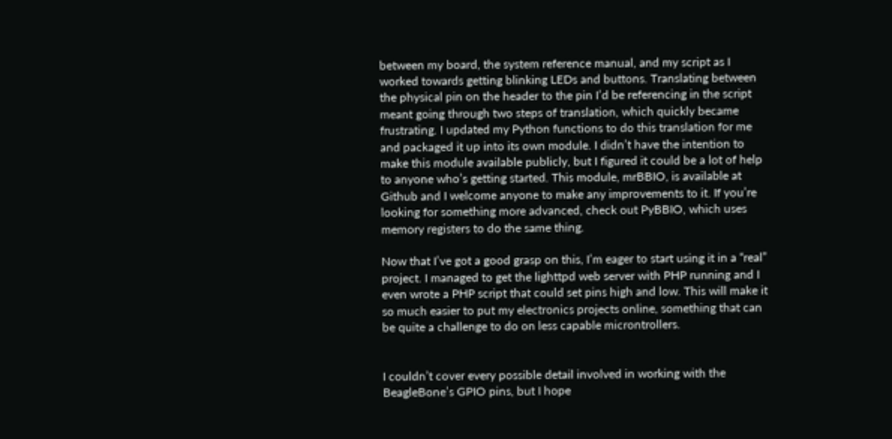between my board, the system reference manual, and my script as I worked towards getting blinking LEDs and buttons. Translating between the physical pin on the header to the pin I’d be referencing in the script meant going through two steps of translation, which quickly became frustrating. I updated my Python functions to do this translation for me and packaged it up into its own module. I didn’t have the intention to make this module available publicly, but I figured it could be a lot of help to anyone who’s getting started. This module, mrBBIO, is available at Github and I welcome anyone to make any improvements to it. If you’re looking for something more advanced, check out PyBBIO, which uses memory registers to do the same thing.

Now that I’ve got a good grasp on this, I’m eager to start using it in a “real” project. I managed to get the lighttpd web server with PHP running and I even wrote a PHP script that could set pins high and low. This will make it so much easier to put my electronics projects online, something that can be quite a challenge to do on less capable microntrollers.


I couldn’t cover every possible detail involved in working with the BeagleBone’s GPIO pins, but I hope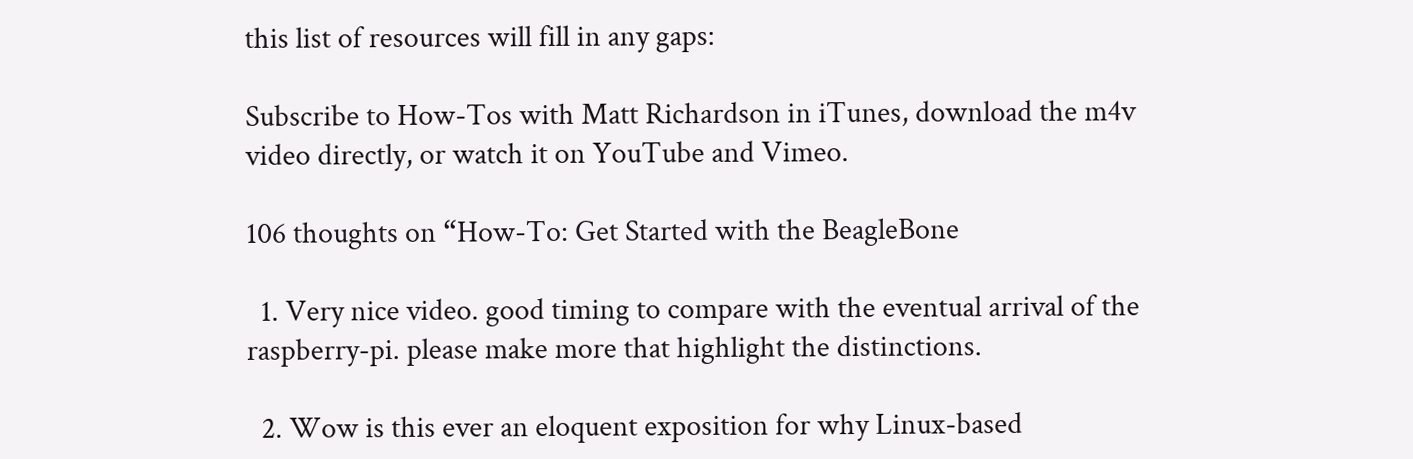this list of resources will fill in any gaps:

Subscribe to How-Tos with Matt Richardson in iTunes, download the m4v video directly, or watch it on YouTube and Vimeo.

106 thoughts on “How-To: Get Started with the BeagleBone

  1. Very nice video. good timing to compare with the eventual arrival of the raspberry-pi. please make more that highlight the distinctions.

  2. Wow is this ever an eloquent exposition for why Linux-based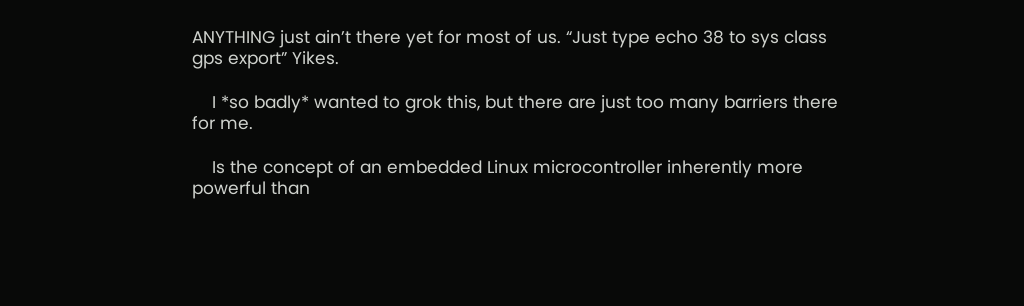ANYTHING just ain’t there yet for most of us. “Just type echo 38 to sys class gps export” Yikes.

    I *so badly* wanted to grok this, but there are just too many barriers there for me.

    Is the concept of an embedded Linux microcontroller inherently more powerful than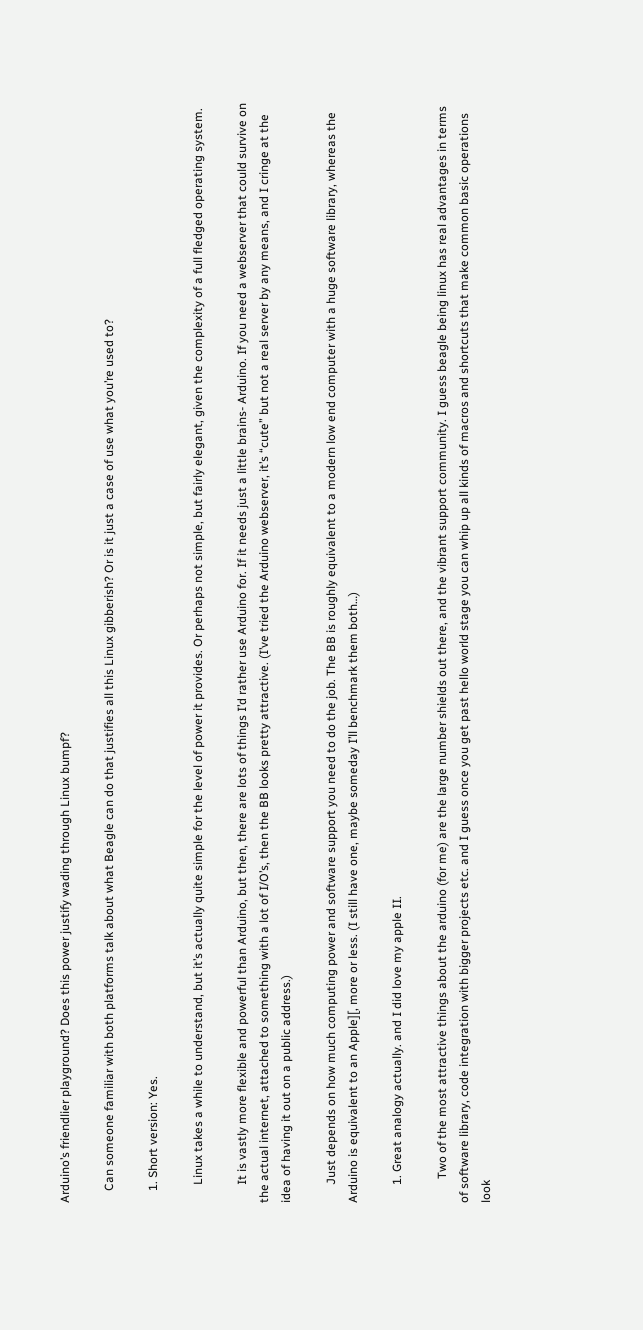Arduino’s friendlier playground? Does this power justify wading through Linux bumpf?

    Can someone familiar with both platforms talk about what Beagle can do that justifies all this Linux gibberish? Or is it just a case of use what you’re used to?

    1. Short version: Yes.

      Linux takes a while to understand, but it’s actually quite simple for the level of power it provides. Or perhaps not simple, but fairly elegant, given the complexity of a full fledged operating system.

      It is vastly more flexible and powerful than Arduino, but then, there are lots of things I’d rather use Arduino for. If it needs just a little brains- Arduino. If you need a webserver that could survive on the actual internet, attached to something with a lot of I/O’s, then the BB looks pretty attractive. (I’ve tried the Arduino webserver, it’s “cute” but not a real server by any means, and I cringe at the idea of having it out on a public address.)

      Just depends on how much computing power and software support you need to do the job. The BB is roughly equivalent to a modern low end computer with a huge software library, whereas the Arduino is equivalent to an Apple][, more or less. (I still have one, maybe someday I’ll benchmark them both…)

      1. Great analogy actually. and I did love my apple II.

        Two of the most attractive things about the arduino (for me) are the large number shields out there, and the vibrant support community. I guess beagle being linux has real advantages in terms of software library, code integration with bigger projects etc. and I guess once you get past hello world stage you can whip up all kinds of macros and shortcuts that make common basic operations look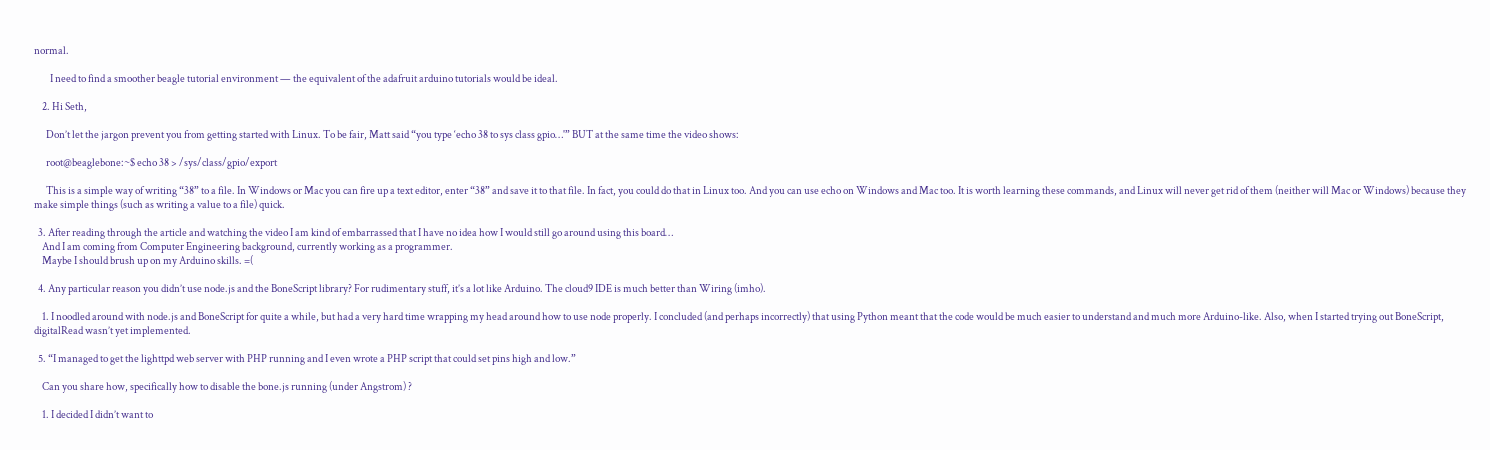normal.

        I need to find a smoother beagle tutorial environment — the equivalent of the adafruit arduino tutorials would be ideal.

    2. Hi Seth,

      Don’t let the jargon prevent you from getting started with Linux. To be fair, Matt said “you type ‘echo 38 to sys class gpio…'” BUT at the same time the video shows:

      root@beaglebone:~$ echo 38 > /sys/class/gpio/export

      This is a simple way of writing “38” to a file. In Windows or Mac you can fire up a text editor, enter “38” and save it to that file. In fact, you could do that in Linux too. And you can use echo on Windows and Mac too. It is worth learning these commands, and Linux will never get rid of them (neither will Mac or Windows) because they make simple things (such as writing a value to a file) quick.

  3. After reading through the article and watching the video I am kind of embarrassed that I have no idea how I would still go around using this board…
    And I am coming from Computer Engineering background, currently working as a programmer.
    Maybe I should brush up on my Arduino skills. =(

  4. Any particular reason you didn’t use node.js and the BoneScript library? For rudimentary stuff, it’s a lot like Arduino. The cloud9 IDE is much better than Wiring (imho).

    1. I noodled around with node.js and BoneScript for quite a while, but had a very hard time wrapping my head around how to use node properly. I concluded (and perhaps incorrectly) that using Python meant that the code would be much easier to understand and much more Arduino-like. Also, when I started trying out BoneScript, digitalRead wasn’t yet implemented.

  5. “I managed to get the lighttpd web server with PHP running and I even wrote a PHP script that could set pins high and low.”

    Can you share how, specifically how to disable the bone.js running (under Angstrom) ?

    1. I decided I didn’t want to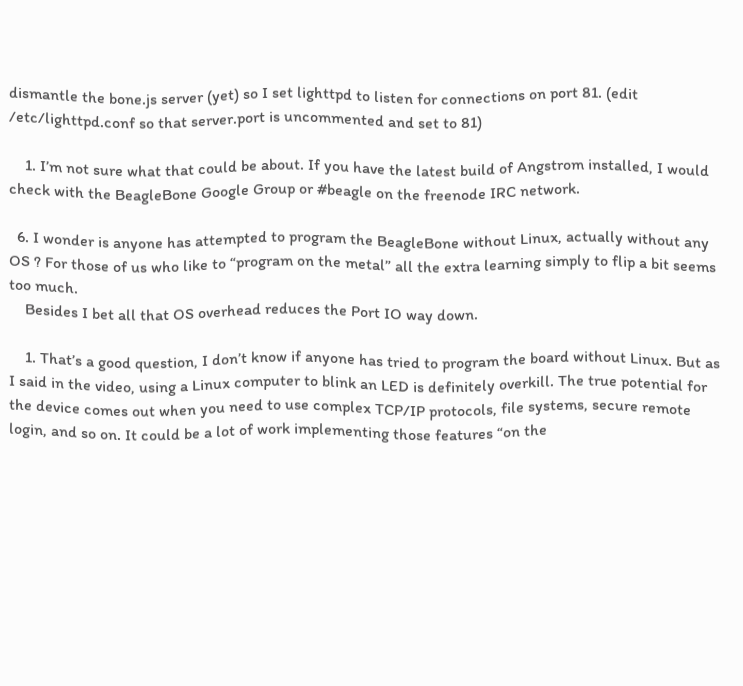dismantle the bone.js server (yet) so I set lighttpd to listen for connections on port 81. (edit /etc/lighttpd.conf so that server.port is uncommented and set to 81)

    1. I’m not sure what that could be about. If you have the latest build of Angstrom installed, I would check with the BeagleBone Google Group or #beagle on the freenode IRC network.

  6. I wonder is anyone has attempted to program the BeagleBone without Linux, actually without any OS ? For those of us who like to “program on the metal” all the extra learning simply to flip a bit seems too much.
    Besides I bet all that OS overhead reduces the Port IO way down.

    1. That’s a good question, I don’t know if anyone has tried to program the board without Linux. But as I said in the video, using a Linux computer to blink an LED is definitely overkill. The true potential for the device comes out when you need to use complex TCP/IP protocols, file systems, secure remote login, and so on. It could be a lot of work implementing those features “on the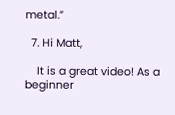metal.”

  7. Hi Matt,

    It is a great video! As a beginner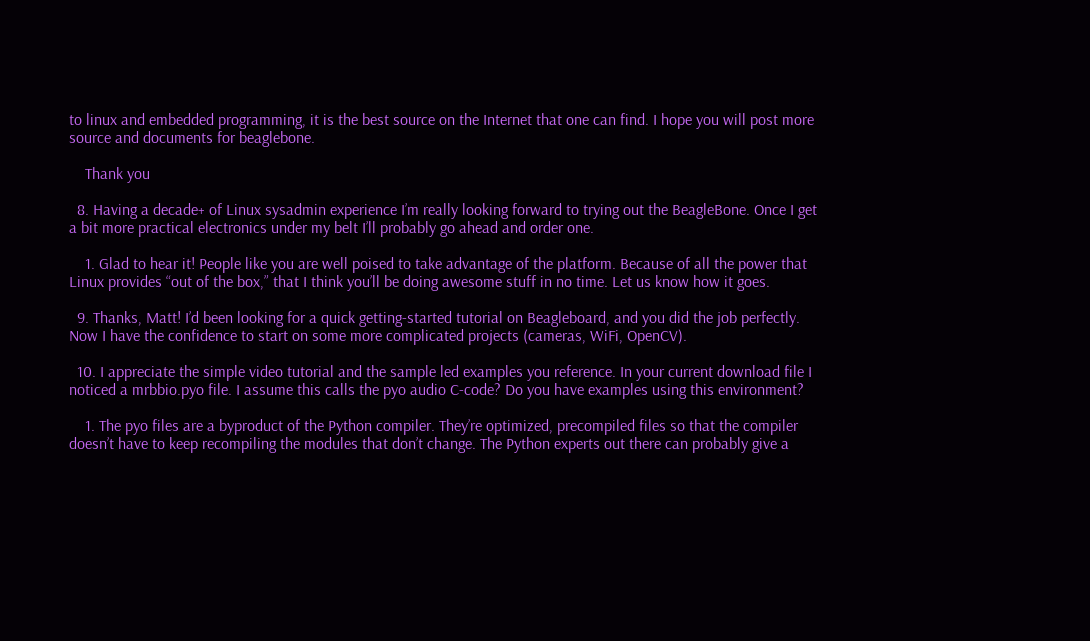to linux and embedded programming, it is the best source on the Internet that one can find. I hope you will post more source and documents for beaglebone.

    Thank you

  8. Having a decade+ of Linux sysadmin experience I’m really looking forward to trying out the BeagleBone. Once I get a bit more practical electronics under my belt I’ll probably go ahead and order one.

    1. Glad to hear it! People like you are well poised to take advantage of the platform. Because of all the power that Linux provides “out of the box,” that I think you’ll be doing awesome stuff in no time. Let us know how it goes.

  9. Thanks, Matt! I’d been looking for a quick getting-started tutorial on Beagleboard, and you did the job perfectly. Now I have the confidence to start on some more complicated projects (cameras, WiFi, OpenCV).

  10. I appreciate the simple video tutorial and the sample led examples you reference. In your current download file I noticed a mrbbio.pyo file. I assume this calls the pyo audio C-code? Do you have examples using this environment?

    1. The pyo files are a byproduct of the Python compiler. They’re optimized, precompiled files so that the compiler doesn’t have to keep recompiling the modules that don’t change. The Python experts out there can probably give a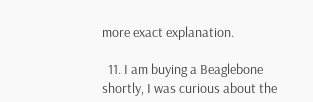more exact explanation.

  11. I am buying a Beaglebone shortly, I was curious about the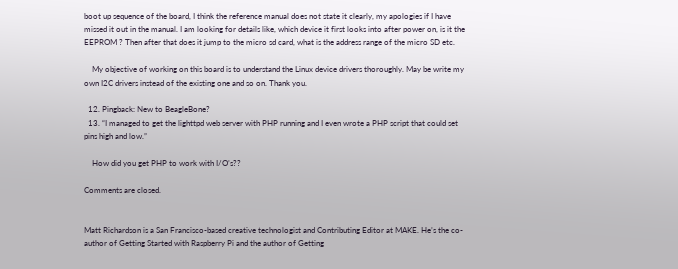boot up sequence of the board, I think the reference manual does not state it clearly, my apologies if I have missed it out in the manual. I am looking for details like, which device it first looks into after power on, is it the EEPROM ? Then after that does it jump to the micro sd card, what is the address range of the micro SD etc.

    My objective of working on this board is to understand the Linux device drivers thoroughly. May be write my own I2C drivers instead of the existing one and so on. Thank you.

  12. Pingback: New to BeagleBone?
  13. “I managed to get the lighttpd web server with PHP running and I even wrote a PHP script that could set pins high and low.”

    How did you get PHP to work with I/O’s??

Comments are closed.


Matt Richardson is a San Francisco-based creative technologist and Contributing Editor at MAKE. He’s the co-author of Getting Started with Raspberry Pi and the author of Getting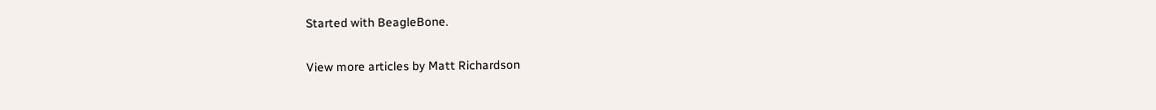Started with BeagleBone.

View more articles by Matt Richardson